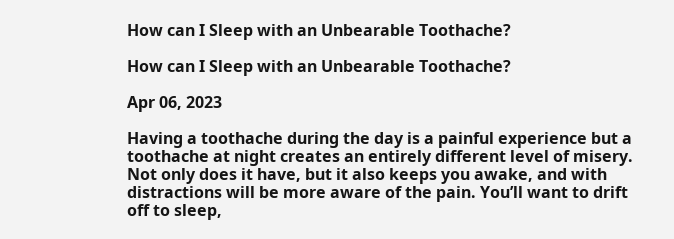How can I Sleep with an Unbearable Toothache?

How can I Sleep with an Unbearable Toothache?

Apr 06, 2023

Having a toothache during the day is a painful experience but a toothache at night creates an entirely different level of misery. Not only does it have, but it also keeps you awake, and with distractions will be more aware of the pain. You’ll want to drift off to sleep,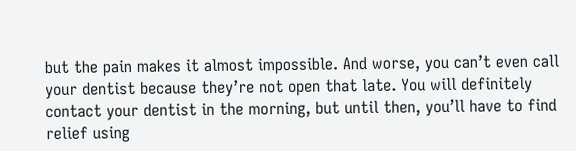but the pain makes it almost impossible. And worse, you can’t even call your dentist because they’re not open that late. You will definitely contact your dentist in the morning, but until then, you’ll have to find relief using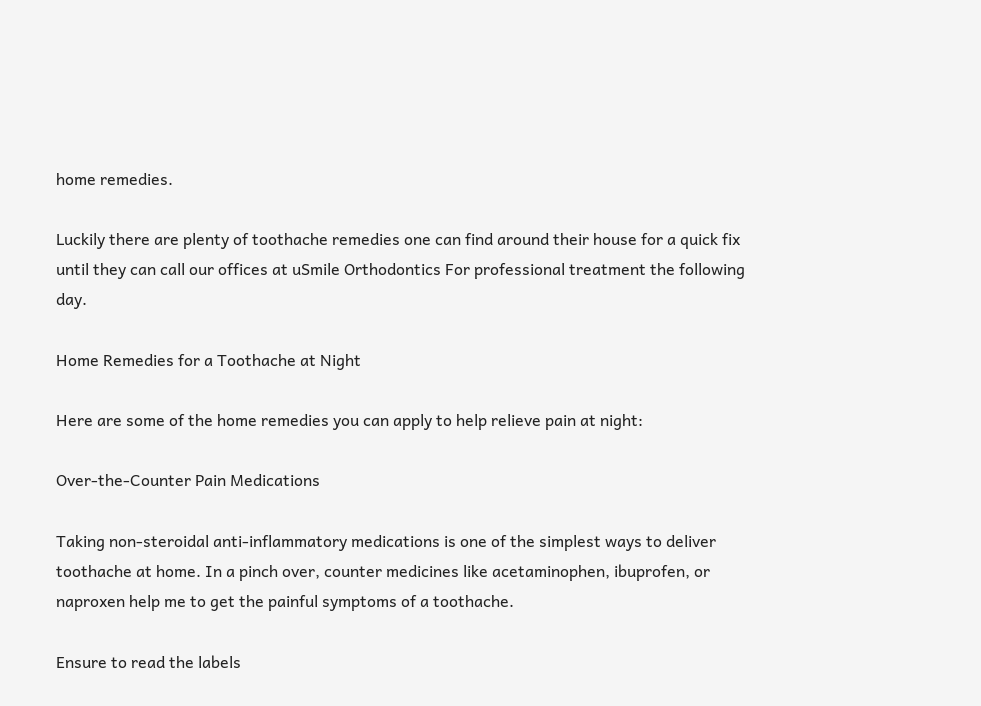home remedies.

Luckily there are plenty of toothache remedies one can find around their house for a quick fix until they can call our offices at uSmile Orthodontics For professional treatment the following day.

Home Remedies for a Toothache at Night

Here are some of the home remedies you can apply to help relieve pain at night:

Over-the-Counter Pain Medications

Taking non-steroidal anti-inflammatory medications is one of the simplest ways to deliver toothache at home. In a pinch over, counter medicines like acetaminophen, ibuprofen, or naproxen help me to get the painful symptoms of a toothache.

Ensure to read the labels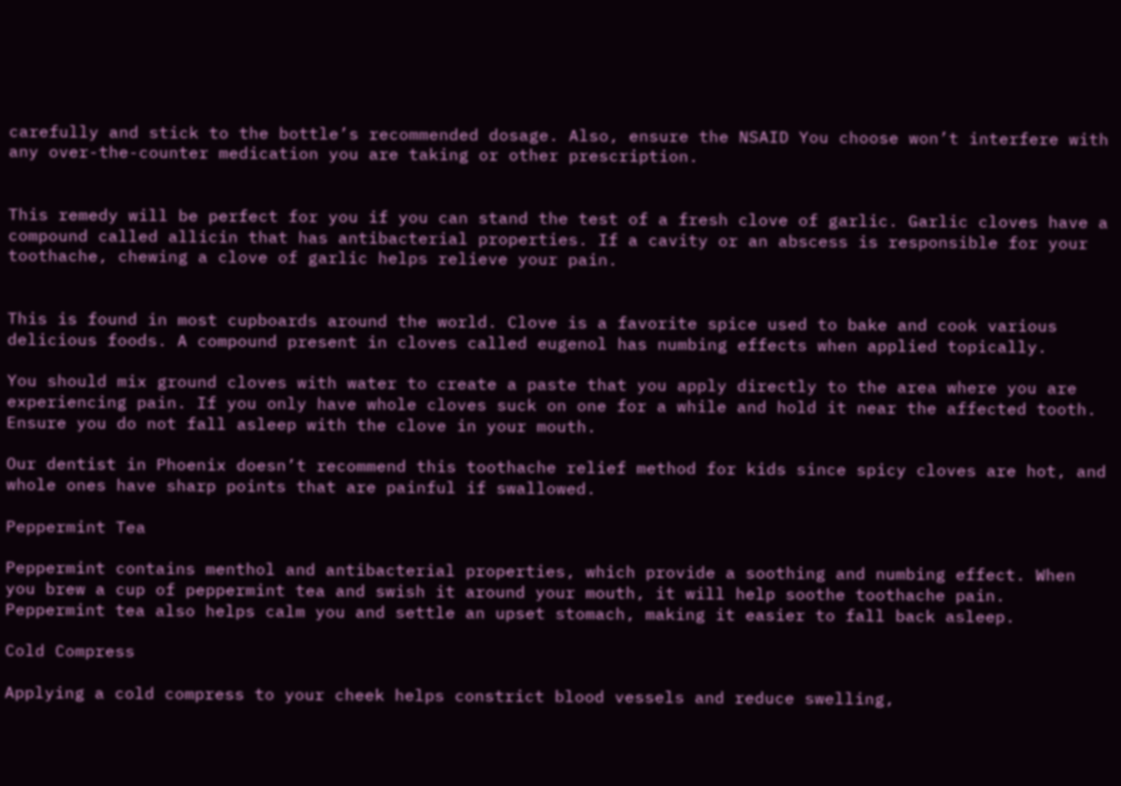carefully and stick to the bottle’s recommended dosage. Also, ensure the NSAID You choose won’t interfere with any over-the-counter medication you are taking or other prescription.


This remedy will be perfect for you if you can stand the test of a fresh clove of garlic. Garlic cloves have a compound called allicin that has antibacterial properties. If a cavity or an abscess is responsible for your toothache, chewing a clove of garlic helps relieve your pain.


This is found in most cupboards around the world. Clove is a favorite spice used to bake and cook various delicious foods. A compound present in cloves called eugenol has numbing effects when applied topically.

You should mix ground cloves with water to create a paste that you apply directly to the area where you are experiencing pain. If you only have whole cloves suck on one for a while and hold it near the affected tooth. Ensure you do not fall asleep with the clove in your mouth.

Our dentist in Phoenix doesn’t recommend this toothache relief method for kids since spicy cloves are hot, and whole ones have sharp points that are painful if swallowed.

Peppermint Tea

Peppermint contains menthol and antibacterial properties, which provide a soothing and numbing effect. When you brew a cup of peppermint tea and swish it around your mouth, it will help soothe toothache pain. Peppermint tea also helps calm you and settle an upset stomach, making it easier to fall back asleep.

Cold Compress

Applying a cold compress to your cheek helps constrict blood vessels and reduce swelling,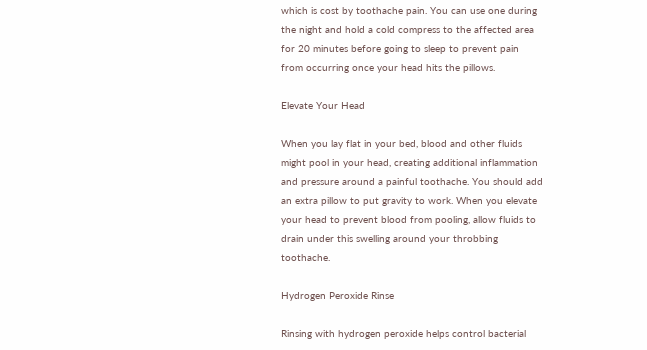which is cost by toothache pain. You can use one during the night and hold a cold compress to the affected area for 20 minutes before going to sleep to prevent pain from occurring once your head hits the pillows.

Elevate Your Head

When you lay flat in your bed, blood and other fluids might pool in your head, creating additional inflammation and pressure around a painful toothache. You should add an extra pillow to put gravity to work. When you elevate your head to prevent blood from pooling, allow fluids to drain under this swelling around your throbbing toothache.

Hydrogen Peroxide Rinse

Rinsing with hydrogen peroxide helps control bacterial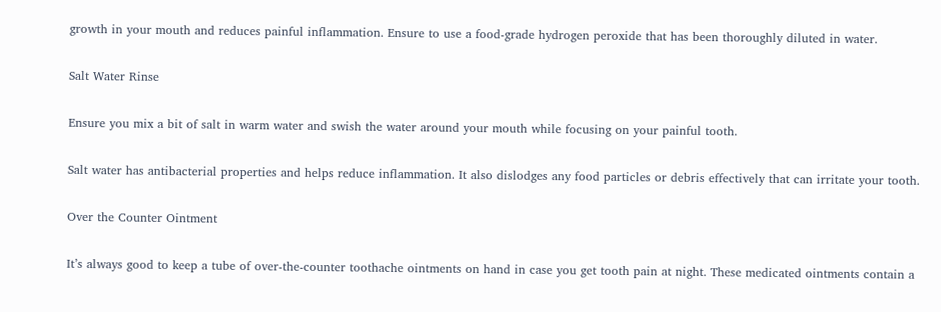growth in your mouth and reduces painful inflammation. Ensure to use a food-grade hydrogen peroxide that has been thoroughly diluted in water.

Salt Water Rinse

Ensure you mix a bit of salt in warm water and swish the water around your mouth while focusing on your painful tooth.

Salt water has antibacterial properties and helps reduce inflammation. It also dislodges any food particles or debris effectively that can irritate your tooth.

Over the Counter Ointment

It’s always good to keep a tube of over-the-counter toothache ointments on hand in case you get tooth pain at night. These medicated ointments contain a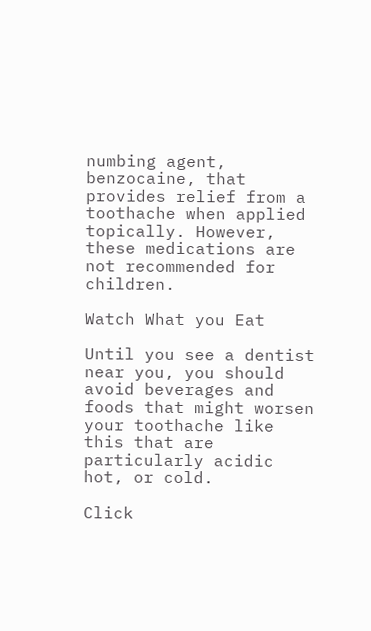numbing agent, benzocaine, that provides relief from a toothache when applied topically. However, these medications are not recommended for children.

Watch What you Eat

Until you see a dentist near you, you should avoid beverages and foods that might worsen your toothache like this that are particularly acidic hot, or cold.

Click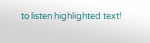to listen highlighted text!